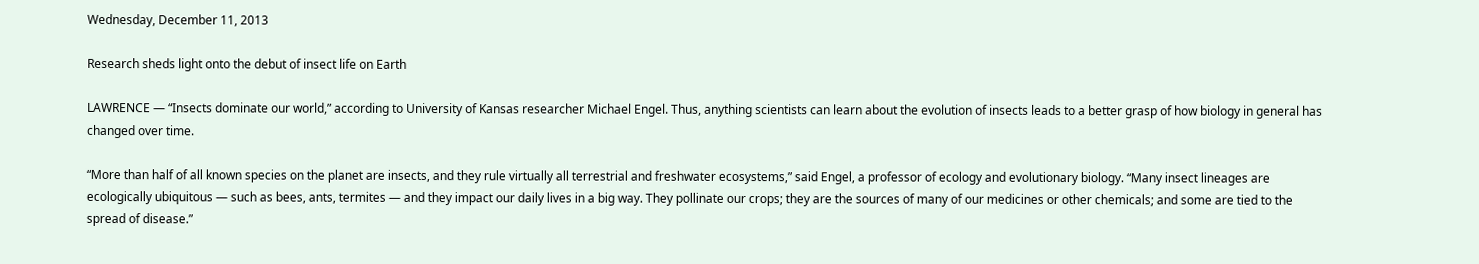Wednesday, December 11, 2013

Research sheds light onto the debut of insect life on Earth

LAWRENCE — “Insects dominate our world,” according to University of Kansas researcher Michael Engel. Thus, anything scientists can learn about the evolution of insects leads to a better grasp of how biology in general has changed over time.

“More than half of all known species on the planet are insects, and they rule virtually all terrestrial and freshwater ecosystems,” said Engel, a professor of ecology and evolutionary biology. “Many insect lineages are ecologically ubiquitous — such as bees, ants, termites — and they impact our daily lives in a big way. They pollinate our crops; they are the sources of many of our medicines or other chemicals; and some are tied to the spread of disease.”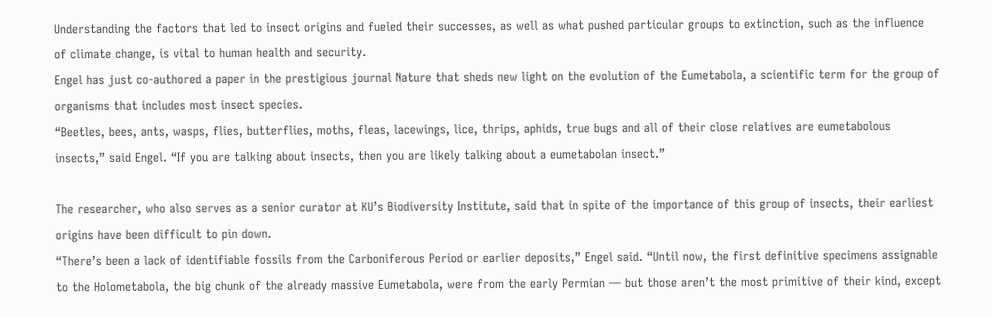Understanding the factors that led to insect origins and fueled their successes, as well as what pushed particular groups to extinction, such as the influence of climate change, is vital to human health and security.
Engel has just co-authored a paper in the prestigious journal Nature that sheds new light on the evolution of the Eumetabola, a scientific term for the group of organisms that includes most insect species.
“Beetles, bees, ants, wasps, flies, butterflies, moths, fleas, lacewings, lice, thrips, aphids, true bugs and all of their close relatives are eumetabolous insects,” said Engel. “If you are talking about insects, then you are likely talking about a eumetabolan insect.”

The researcher, who also serves as a senior curator at KU’s Biodiversity Institute, said that in spite of the importance of this group of insects, their earliest origins have been difficult to pin down.
“There’s been a lack of identifiable fossils from the Carboniferous Period or earlier deposits,” Engel said. “Until now, the first definitive specimens assignable to the Holometabola, the big chunk of the already massive Eumetabola, were from the early Permian — but those aren’t the most primitive of their kind, except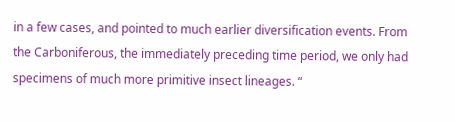in a few cases, and pointed to much earlier diversification events. From the Carboniferous, the immediately preceding time period, we only had specimens of much more primitive insect lineages. “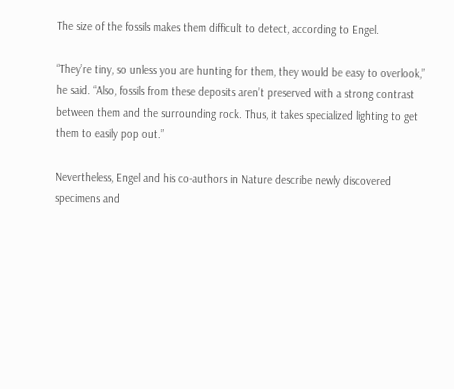The size of the fossils makes them difficult to detect, according to Engel.

“They’re tiny, so unless you are hunting for them, they would be easy to overlook,” he said. “Also, fossils from these deposits aren’t preserved with a strong contrast between them and the surrounding rock. Thus, it takes specialized lighting to get them to easily pop out.”

Nevertheless, Engel and his co-authors in Nature describe newly discovered specimens and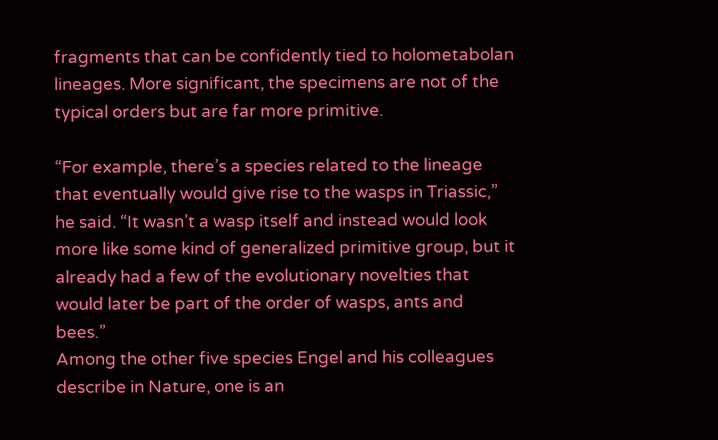fragments that can be confidently tied to holometabolan lineages. More significant, the specimens are not of the typical orders but are far more primitive.

“For example, there’s a species related to the lineage that eventually would give rise to the wasps in Triassic,” he said. “It wasn’t a wasp itself and instead would look more like some kind of generalized primitive group, but it already had a few of the evolutionary novelties that would later be part of the order of wasps, ants and bees.”
Among the other five species Engel and his colleagues describe in Nature, one is an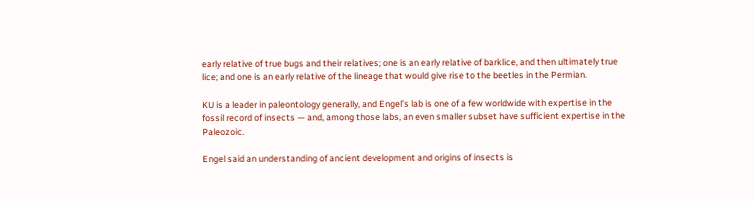early relative of true bugs and their relatives; one is an early relative of barklice, and then ultimately true lice; and one is an early relative of the lineage that would give rise to the beetles in the Permian.

KU is a leader in paleontology generally, and Engel’s lab is one of a few worldwide with expertise in the fossil record of insects — and, among those labs, an even smaller subset have sufficient expertise in the Paleozoic.

Engel said an understanding of ancient development and origins of insects is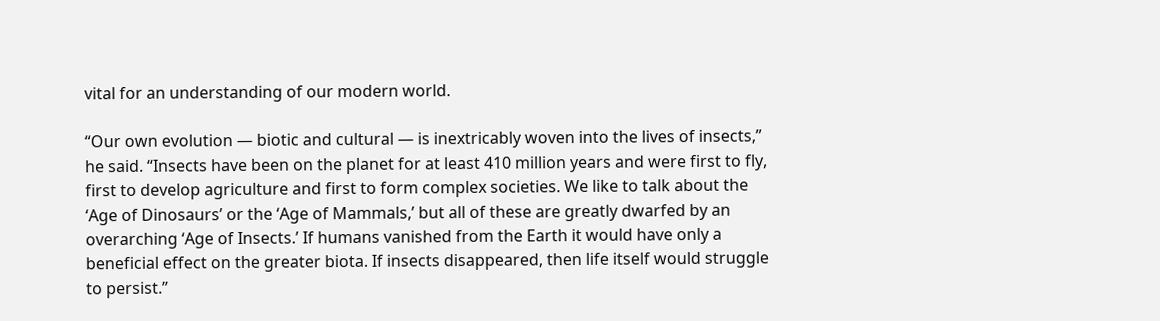vital for an understanding of our modern world.

“Our own evolution — biotic and cultural — is inextricably woven into the lives of insects,” he said. “Insects have been on the planet for at least 410 million years and were first to fly, first to develop agriculture and first to form complex societies. We like to talk about the ‘Age of Dinosaurs’ or the ‘Age of Mammals,’ but all of these are greatly dwarfed by an overarching ‘Age of Insects.’ If humans vanished from the Earth it would have only a beneficial effect on the greater biota. If insects disappeared, then life itself would struggle to persist.”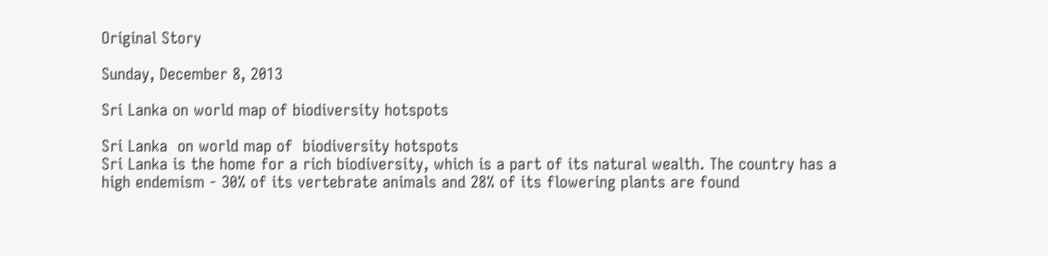Original Story

Sunday, December 8, 2013

Sri Lanka on world map of biodiversity hotspots

Sri Lanka  on world map of  biodiversity hotspots
Sri Lanka is the home for a rich biodiversity, which is a part of its natural wealth. The country has a high endemism - 30% of its vertebrate animals and 28% of its flowering plants are found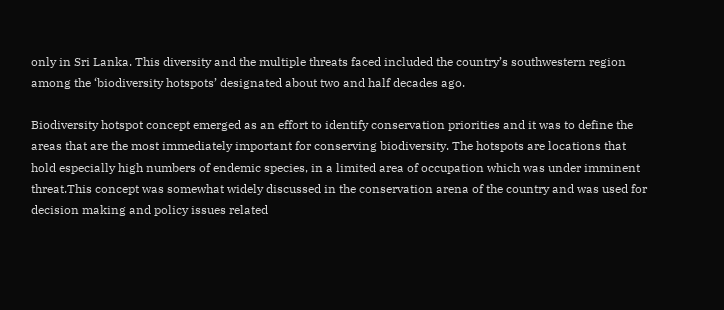only in Sri Lanka. This diversity and the multiple threats faced included the country’s southwestern region among the ‘biodiversity hotspots’ designated about two and half decades ago.

Biodiversity hotspot concept emerged as an effort to identify conservation priorities and it was to define the areas that are the most immediately important for conserving biodiversity. The hotspots are locations that hold especially high numbers of endemic species, in a limited area of occupation which was under imminent threat.This concept was somewhat widely discussed in the conservation arena of the country and was used for decision making and policy issues related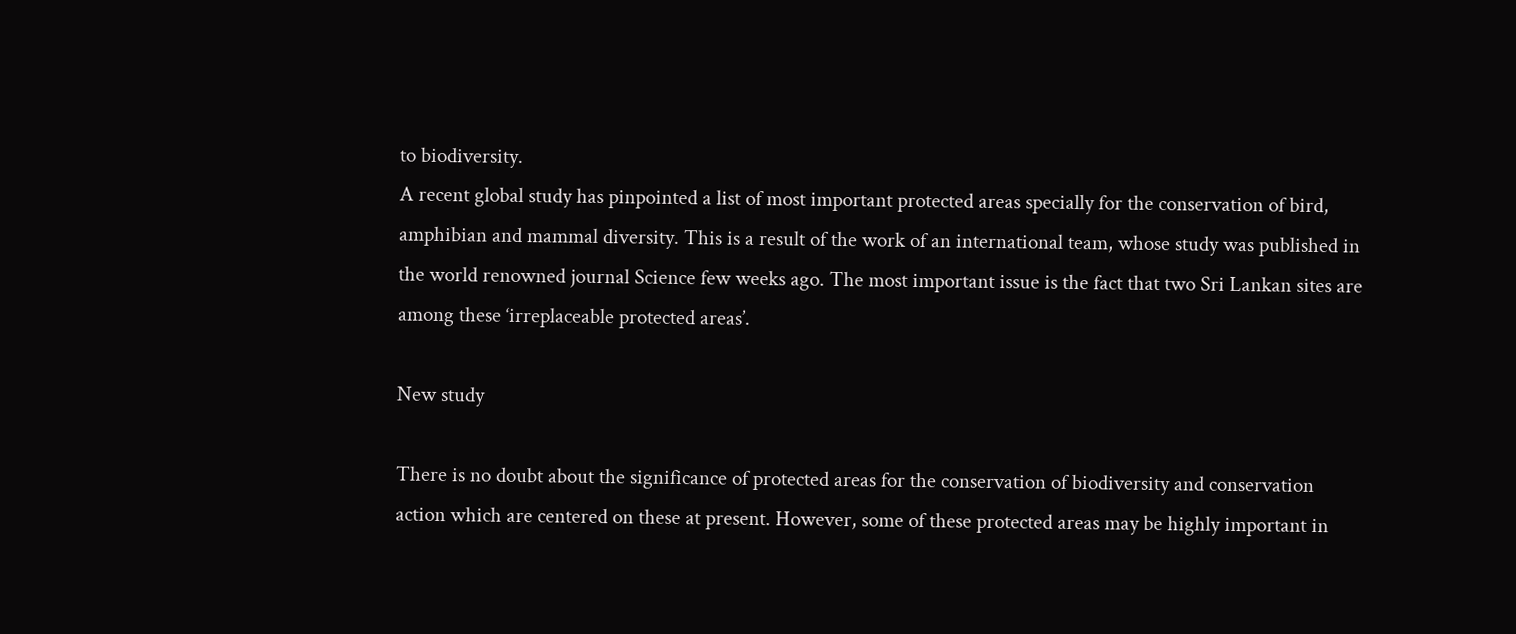to biodiversity.
A recent global study has pinpointed a list of most important protected areas specially for the conservation of bird, amphibian and mammal diversity. This is a result of the work of an international team, whose study was published in the world renowned journal Science few weeks ago. The most important issue is the fact that two Sri Lankan sites are among these ‘irreplaceable protected areas’.

New study

There is no doubt about the significance of protected areas for the conservation of biodiversity and conservation action which are centered on these at present. However, some of these protected areas may be highly important in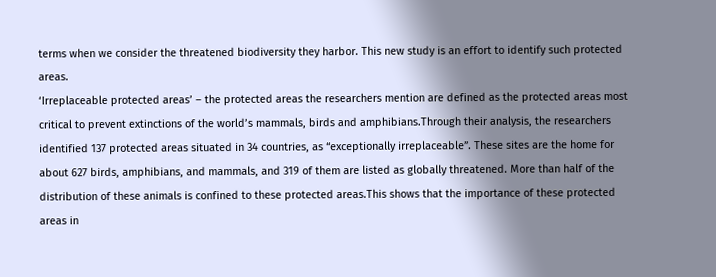terms when we consider the threatened biodiversity they harbor. This new study is an effort to identify such protected areas.
‘Irreplaceable protected areas’ – the protected areas the researchers mention are defined as the protected areas most critical to prevent extinctions of the world’s mammals, birds and amphibians.Through their analysis, the researchers identified 137 protected areas situated in 34 countries, as “exceptionally irreplaceable”. These sites are the home for about 627 birds, amphibians, and mammals, and 319 of them are listed as globally threatened. More than half of the distribution of these animals is confined to these protected areas.This shows that the importance of these protected areas in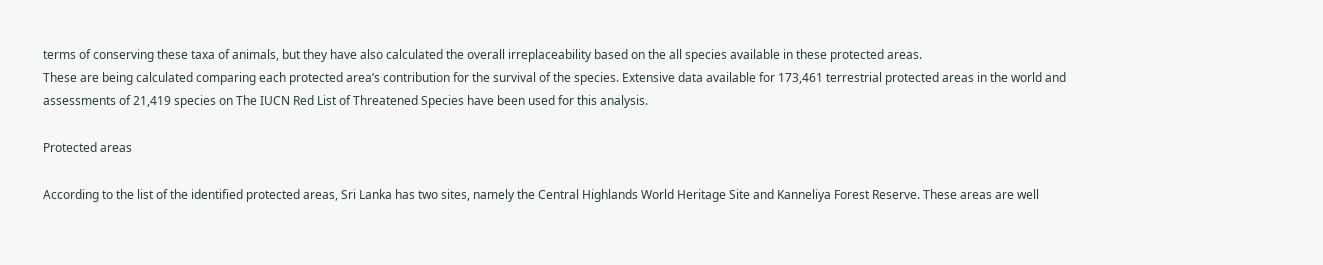terms of conserving these taxa of animals, but they have also calculated the overall irreplaceability based on the all species available in these protected areas.
These are being calculated comparing each protected area’s contribution for the survival of the species. Extensive data available for 173,461 terrestrial protected areas in the world and assessments of 21,419 species on The IUCN Red List of Threatened Species have been used for this analysis.

Protected areas

According to the list of the identified protected areas, Sri Lanka has two sites, namely the Central Highlands World Heritage Site and Kanneliya Forest Reserve. These areas are well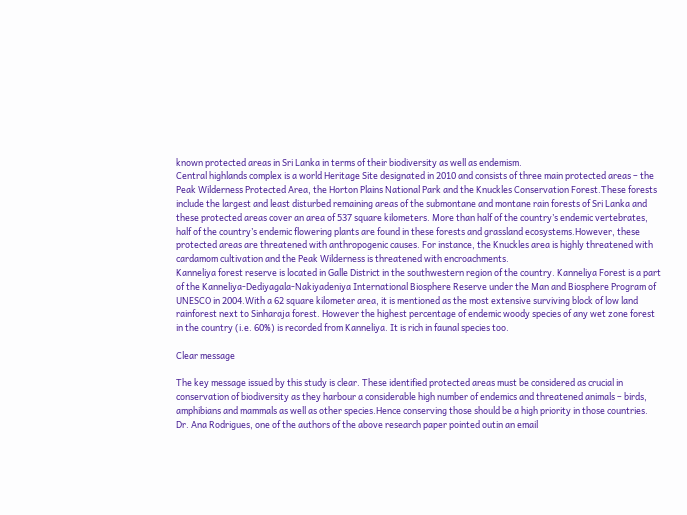known protected areas in Sri Lanka in terms of their biodiversity as well as endemism.
Central highlands complex is a world Heritage Site designated in 2010 and consists of three main protected areas – the Peak Wilderness Protected Area, the Horton Plains National Park and the Knuckles Conservation Forest.These forests include the largest and least disturbed remaining areas of the submontane and montane rain forests of Sri Lanka and these protected areas cover an area of 537 square kilometers. More than half of the country’s endemic vertebrates, half of the country’s endemic flowering plants are found in these forests and grassland ecosystems.However, these protected areas are threatened with anthropogenic causes. For instance, the Knuckles area is highly threatened with cardamom cultivation and the Peak Wilderness is threatened with encroachments.
Kanneliya forest reserve is located in Galle District in the southwestern region of the country. Kanneliya Forest is a part of the Kanneliya-Dediyagala-Nakiyadeniya International Biosphere Reserve under the Man and Biosphere Program of UNESCO in 2004.With a 62 square kilometer area, it is mentioned as the most extensive surviving block of low land rainforest next to Sinharaja forest. However the highest percentage of endemic woody species of any wet zone forest in the country (i.e. 60%) is recorded from Kanneliya. It is rich in faunal species too.

Clear message

The key message issued by this study is clear. These identified protected areas must be considered as crucial in conservation of biodiversity as they harbour a considerable high number of endemics and threatened animals – birds, amphibians and mammals as well as other species.Hence conserving those should be a high priority in those countries.
Dr. Ana Rodrigues, one of the authors of the above research paper pointed outin an email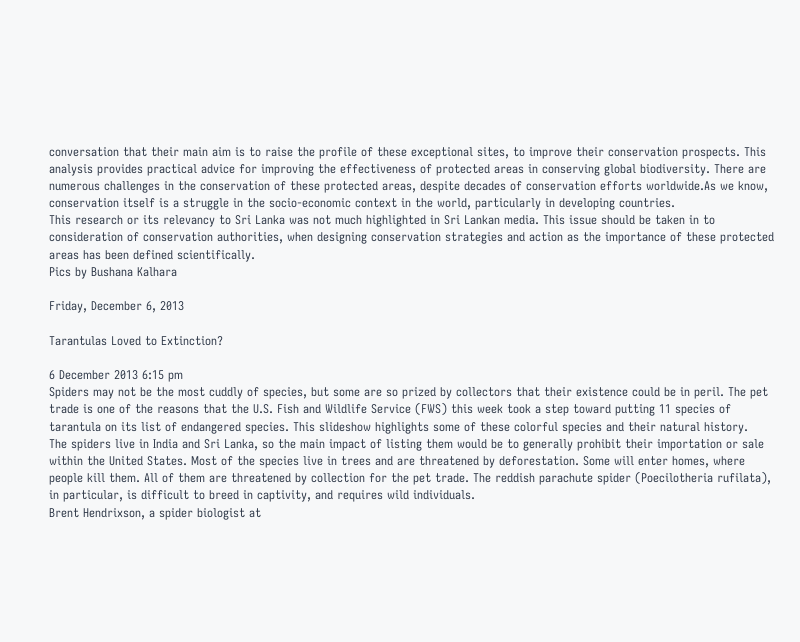conversation that their main aim is to raise the profile of these exceptional sites, to improve their conservation prospects. This analysis provides practical advice for improving the effectiveness of protected areas in conserving global biodiversity. There are numerous challenges in the conservation of these protected areas, despite decades of conservation efforts worldwide.As we know, conservation itself is a struggle in the socio-economic context in the world, particularly in developing countries.
This research or its relevancy to Sri Lanka was not much highlighted in Sri Lankan media. This issue should be taken in to consideration of conservation authorities, when designing conservation strategies and action as the importance of these protected areas has been defined scientifically.
Pics by Bushana Kalhara

Friday, December 6, 2013

Tarantulas Loved to Extinction?

6 December 2013 6:15 pm
Spiders may not be the most cuddly of species, but some are so prized by collectors that their existence could be in peril. The pet trade is one of the reasons that the U.S. Fish and Wildlife Service (FWS) this week took a step toward putting 11 species of tarantula on its list of endangered species. This slideshow highlights some of these colorful species and their natural history.
The spiders live in India and Sri Lanka, so the main impact of listing them would be to generally prohibit their importation or sale within the United States. Most of the species live in trees and are threatened by deforestation. Some will enter homes, where people kill them. All of them are threatened by collection for the pet trade. The reddish parachute spider (Poecilotheria rufilata), in particular, is difficult to breed in captivity, and requires wild individuals.
Brent Hendrixson, a spider biologist at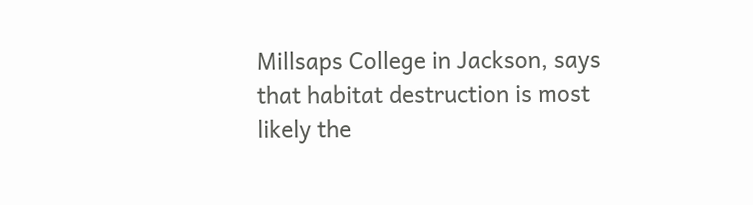Millsaps College in Jackson, says that habitat destruction is most likely the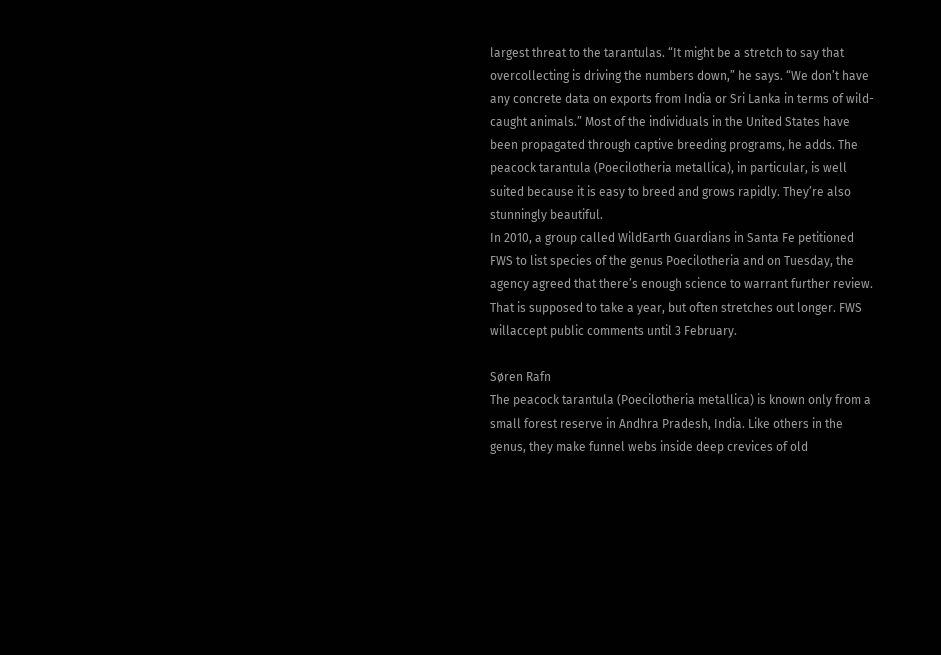largest threat to the tarantulas. “It might be a stretch to say that overcollecting is driving the numbers down,” he says. “We don’t have any concrete data on exports from India or Sri Lanka in terms of wild-caught animals.” Most of the individuals in the United States have been propagated through captive breeding programs, he adds. The peacock tarantula (Poecilotheria metallica), in particular, is well suited because it is easy to breed and grows rapidly. They’re also stunningly beautiful.
In 2010, a group called WildEarth Guardians in Santa Fe petitioned FWS to list species of the genus Poecilotheria and on Tuesday, the agency agreed that there’s enough science to warrant further review. That is supposed to take a year, but often stretches out longer. FWS willaccept public comments until 3 February.

Søren Rafn
The peacock tarantula (Poecilotheria metallica) is known only from a small forest reserve in Andhra Pradesh, India. Like others in the genus, they make funnel webs inside deep crevices of old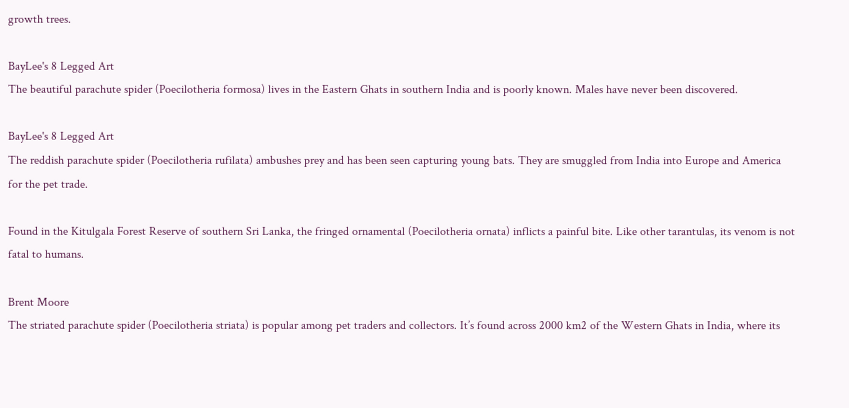growth trees.

BayLee's 8 Legged Art
The beautiful parachute spider (Poecilotheria formosa) lives in the Eastern Ghats in southern India and is poorly known. Males have never been discovered.

BayLee's 8 Legged Art
The reddish parachute spider (Poecilotheria rufilata) ambushes prey and has been seen capturing young bats. They are smuggled from India into Europe and America for the pet trade.

Found in the Kitulgala Forest Reserve of southern Sri Lanka, the fringed ornamental (Poecilotheria ornata) inflicts a painful bite. Like other tarantulas, its venom is not fatal to humans.

Brent Moore
The striated parachute spider (Poecilotheria striata) is popular among pet traders and collectors. It’s found across 2000 km2 of the Western Ghats in India, where its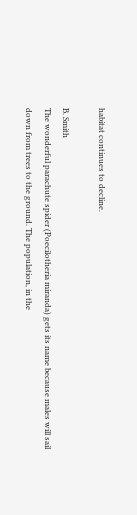habitat continues to decline.

B. Smith
The wonderful parachute spider (Poecilotheria miranda) gets its name because males will sail down from trees to the ground. The population, in the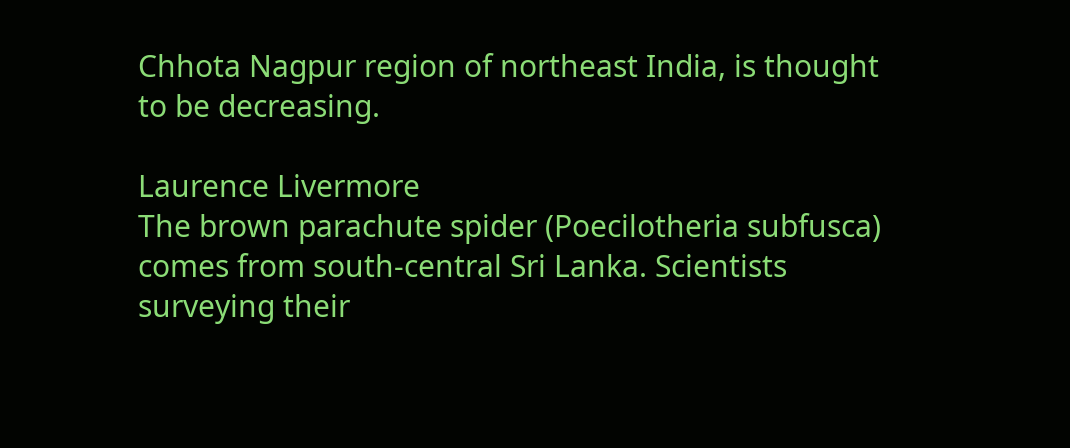Chhota Nagpur region of northeast India, is thought to be decreasing.

Laurence Livermore
The brown parachute spider (Poecilotheria subfusca) comes from south-central Sri Lanka. Scientists surveying their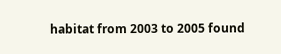habitat from 2003 to 2005 found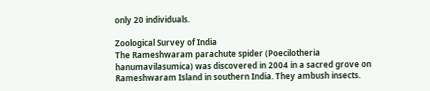only 20 individuals.

Zoological Survey of India
The Rameshwaram parachute spider (Poecilotheria hanumavilasumica) was discovered in 2004 in a sacred grove on Rameshwaram Island in southern India. They ambush insects.